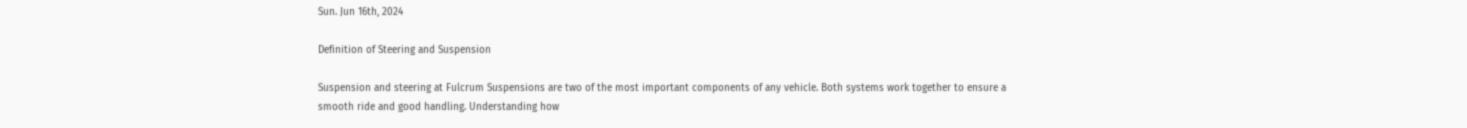Sun. Jun 16th, 2024

Definition of Steering and Suspension

Suspension and steering at Fulcrum Suspensions are two of the most important components of any vehicle. Both systems work together to ensure a smooth ride and good handling. Understanding how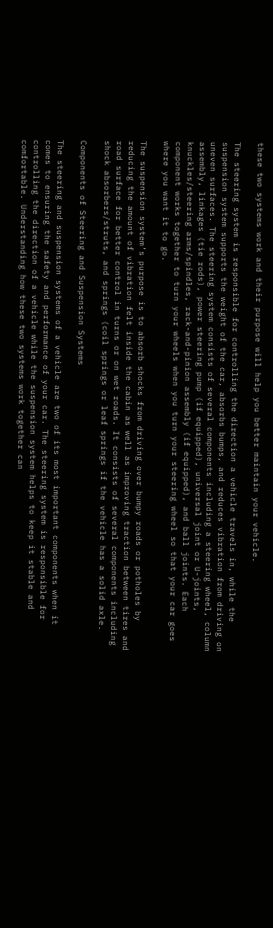these two systems work and their purpose will help you better maintain your vehicle.

The steering system is responsible for controlling the direction a vehicle travels in, while the suspension system supports the weight of the car, absorbs bumps, and reduces vibration from driving on uneven surfaces. The steering system consists of several components including a steering wheel, column assembly, linkages (tie rods), power steering pump (if equipped), universal joint or U-joints, knuckles/steering arms/spindles, rack-and-pinion assembly (if equipped), and ball joints. Each component works together to turn your wheels when you turn your steering wheel so that your car goes where you want it to go.

The suspension system’s purpose is to absorb shocks from driving over bumpy roads or potholes by reducing the amount of vibration felt inside the cabin as well as improving traction between tires and road surface for better control in turns or on wet roads. It consists of several components including shock absorbers/struts, and springs (coil springs or leaf springs if the vehicle has a solid axle.

Components of Steering and Suspension Systems

The steering and suspension systems of a vehicle are two of its most important components when it comes to ensuring the safety and performance of your car. The steering system is responsible for controlling the direction of a vehicle while the suspension system helps to keep it stable and comfortable. Understanding how these two systems work together can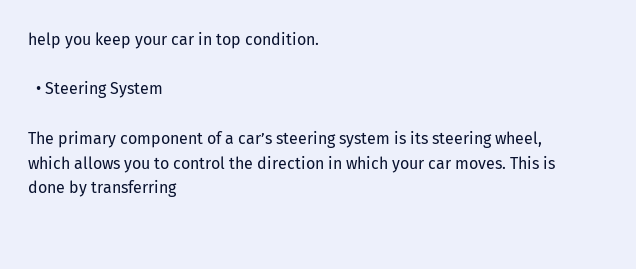help you keep your car in top condition.

  • Steering System

The primary component of a car’s steering system is its steering wheel, which allows you to control the direction in which your car moves. This is done by transferring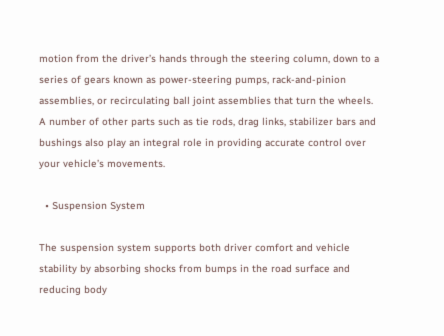motion from the driver’s hands through the steering column, down to a series of gears known as power-steering pumps, rack-and-pinion assemblies, or recirculating ball joint assemblies that turn the wheels. A number of other parts such as tie rods, drag links, stabilizer bars and bushings also play an integral role in providing accurate control over your vehicle’s movements.

  • Suspension System

The suspension system supports both driver comfort and vehicle stability by absorbing shocks from bumps in the road surface and reducing body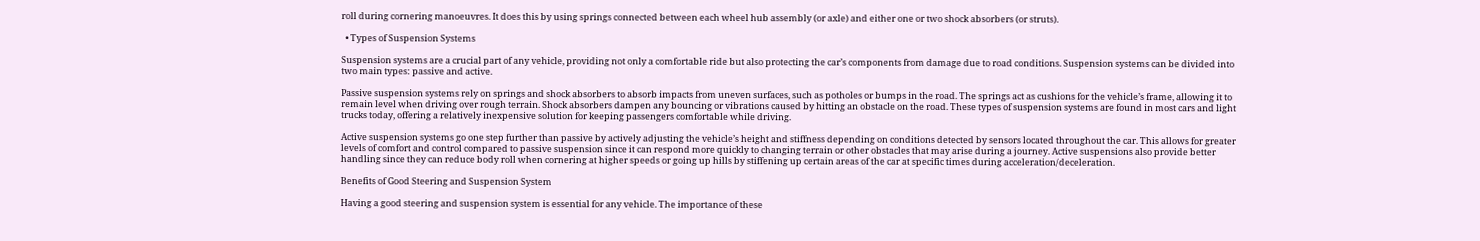roll during cornering manoeuvres. It does this by using springs connected between each wheel hub assembly (or axle) and either one or two shock absorbers (or struts).

  • Types of Suspension Systems

Suspension systems are a crucial part of any vehicle, providing not only a comfortable ride but also protecting the car’s components from damage due to road conditions. Suspension systems can be divided into two main types: passive and active.

Passive suspension systems rely on springs and shock absorbers to absorb impacts from uneven surfaces, such as potholes or bumps in the road. The springs act as cushions for the vehicle’s frame, allowing it to remain level when driving over rough terrain. Shock absorbers dampen any bouncing or vibrations caused by hitting an obstacle on the road. These types of suspension systems are found in most cars and light trucks today, offering a relatively inexpensive solution for keeping passengers comfortable while driving.

Active suspension systems go one step further than passive by actively adjusting the vehicle’s height and stiffness depending on conditions detected by sensors located throughout the car. This allows for greater levels of comfort and control compared to passive suspension since it can respond more quickly to changing terrain or other obstacles that may arise during a journey. Active suspensions also provide better handling since they can reduce body roll when cornering at higher speeds or going up hills by stiffening up certain areas of the car at specific times during acceleration/deceleration.

Benefits of Good Steering and Suspension System

Having a good steering and suspension system is essential for any vehicle. The importance of these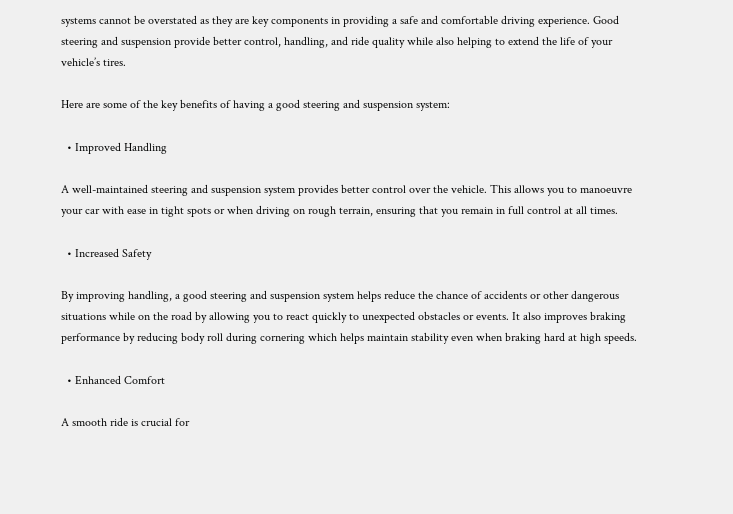systems cannot be overstated as they are key components in providing a safe and comfortable driving experience. Good steering and suspension provide better control, handling, and ride quality while also helping to extend the life of your vehicle’s tires.

Here are some of the key benefits of having a good steering and suspension system:

  • Improved Handling

A well-maintained steering and suspension system provides better control over the vehicle. This allows you to manoeuvre your car with ease in tight spots or when driving on rough terrain, ensuring that you remain in full control at all times.

  • Increased Safety

By improving handling, a good steering and suspension system helps reduce the chance of accidents or other dangerous situations while on the road by allowing you to react quickly to unexpected obstacles or events. It also improves braking performance by reducing body roll during cornering which helps maintain stability even when braking hard at high speeds.

  • Enhanced Comfort

A smooth ride is crucial for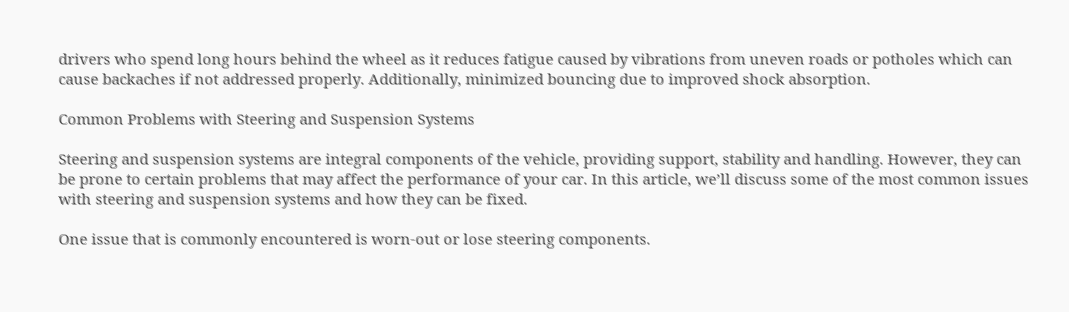drivers who spend long hours behind the wheel as it reduces fatigue caused by vibrations from uneven roads or potholes which can cause backaches if not addressed properly. Additionally, minimized bouncing due to improved shock absorption.

Common Problems with Steering and Suspension Systems

Steering and suspension systems are integral components of the vehicle, providing support, stability and handling. However, they can be prone to certain problems that may affect the performance of your car. In this article, we’ll discuss some of the most common issues with steering and suspension systems and how they can be fixed.

One issue that is commonly encountered is worn-out or lose steering components.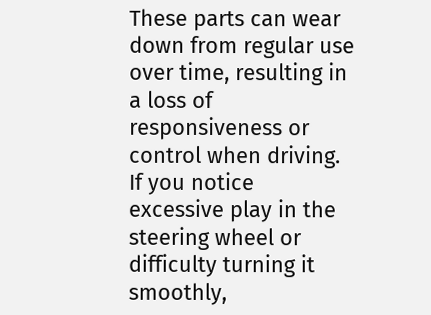These parts can wear down from regular use over time, resulting in a loss of responsiveness or control when driving. If you notice excessive play in the steering wheel or difficulty turning it smoothly,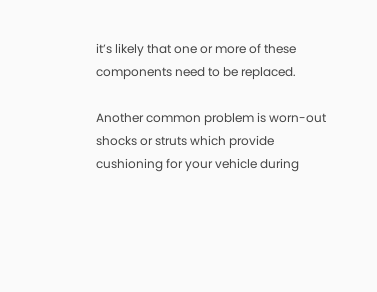it’s likely that one or more of these components need to be replaced.

Another common problem is worn-out shocks or struts which provide cushioning for your vehicle during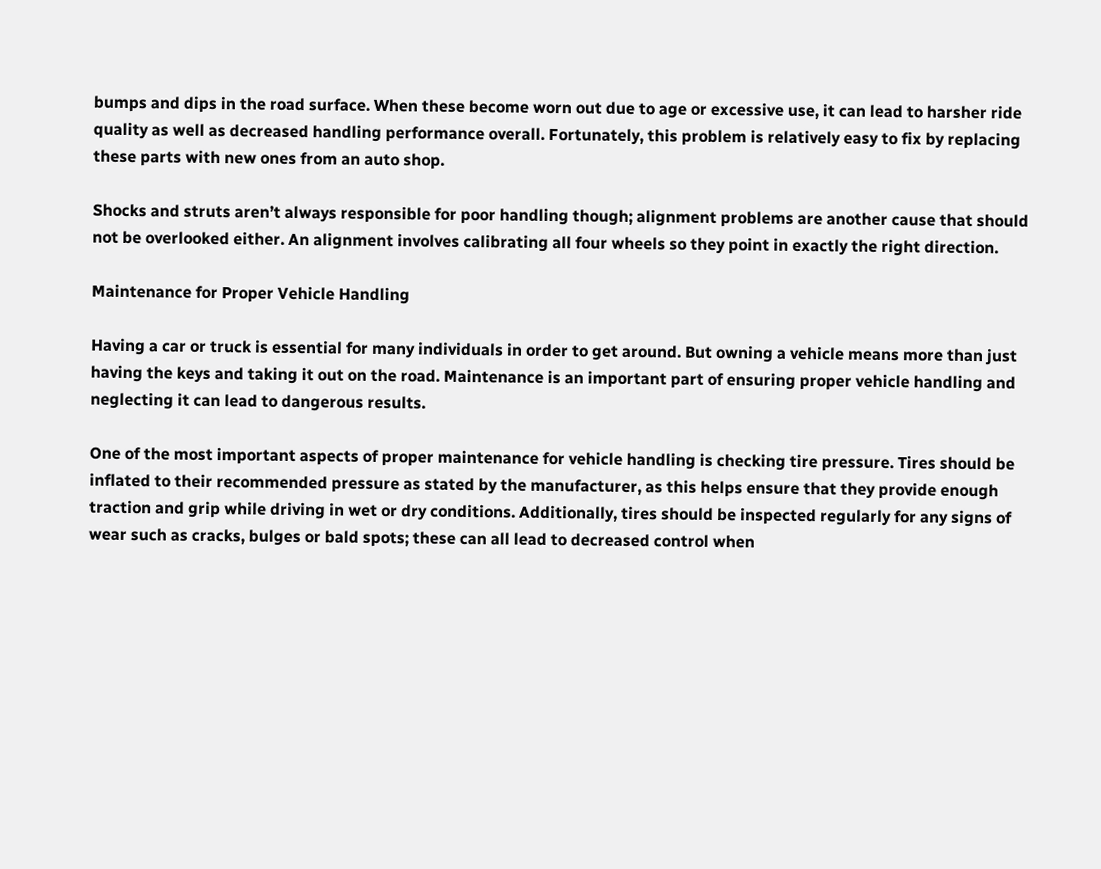bumps and dips in the road surface. When these become worn out due to age or excessive use, it can lead to harsher ride quality as well as decreased handling performance overall. Fortunately, this problem is relatively easy to fix by replacing these parts with new ones from an auto shop.

Shocks and struts aren’t always responsible for poor handling though; alignment problems are another cause that should not be overlooked either. An alignment involves calibrating all four wheels so they point in exactly the right direction.

Maintenance for Proper Vehicle Handling

Having a car or truck is essential for many individuals in order to get around. But owning a vehicle means more than just having the keys and taking it out on the road. Maintenance is an important part of ensuring proper vehicle handling and neglecting it can lead to dangerous results.

One of the most important aspects of proper maintenance for vehicle handling is checking tire pressure. Tires should be inflated to their recommended pressure as stated by the manufacturer, as this helps ensure that they provide enough traction and grip while driving in wet or dry conditions. Additionally, tires should be inspected regularly for any signs of wear such as cracks, bulges or bald spots; these can all lead to decreased control when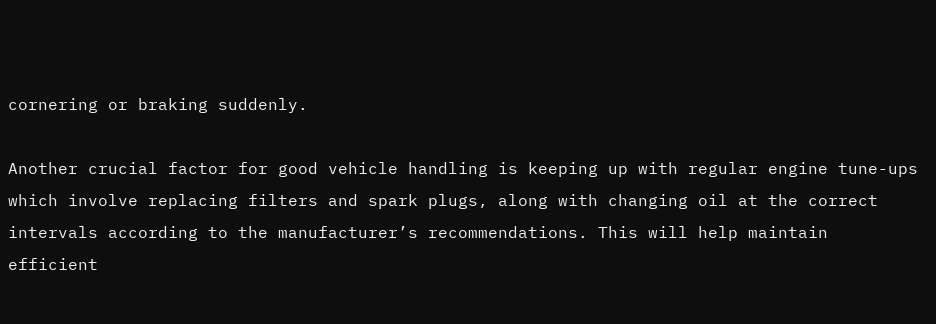cornering or braking suddenly.

Another crucial factor for good vehicle handling is keeping up with regular engine tune-ups which involve replacing filters and spark plugs, along with changing oil at the correct intervals according to the manufacturer’s recommendations. This will help maintain efficient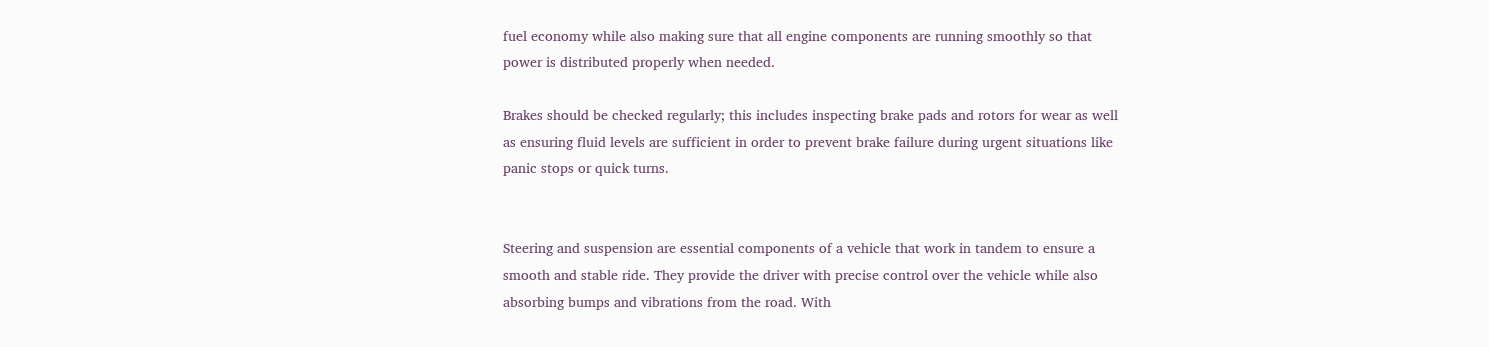fuel economy while also making sure that all engine components are running smoothly so that power is distributed properly when needed.

Brakes should be checked regularly; this includes inspecting brake pads and rotors for wear as well as ensuring fluid levels are sufficient in order to prevent brake failure during urgent situations like panic stops or quick turns.


Steering and suspension are essential components of a vehicle that work in tandem to ensure a smooth and stable ride. They provide the driver with precise control over the vehicle while also absorbing bumps and vibrations from the road. With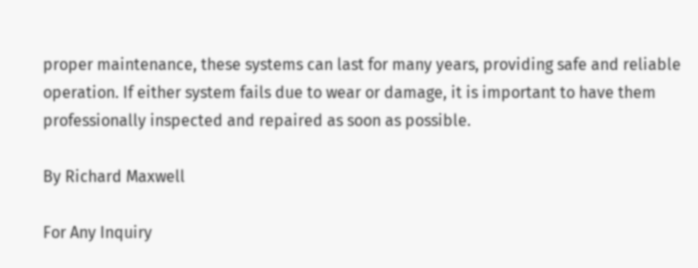proper maintenance, these systems can last for many years, providing safe and reliable operation. If either system fails due to wear or damage, it is important to have them professionally inspected and repaired as soon as possible.

By Richard Maxwell

For Any Inquiry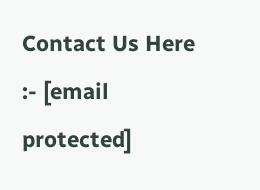Contact Us Here :- [email protected]